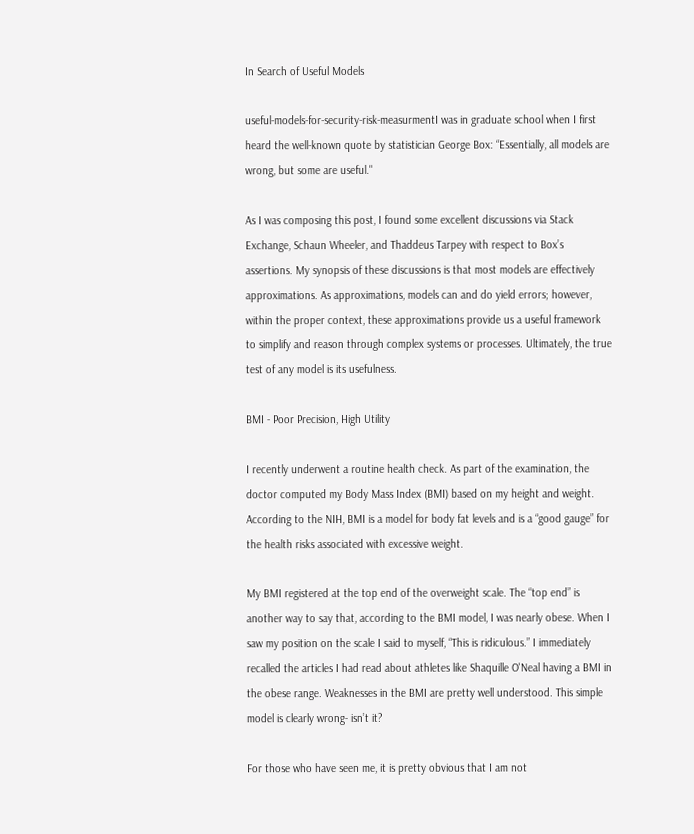In Search of Useful Models

useful-models-for-security-risk-measurmentI was in graduate school when I first heard the well-known quote by statistician George Box: “Essentially, all models are wrong, but some are useful."

As I was composing this post, I found some excellent discussions via Stack Exchange, Schaun Wheeler, and Thaddeus Tarpey with respect to Box’s assertions. My synopsis of these discussions is that most models are effectively approximations. As approximations, models can and do yield errors; however, within the proper context, these approximations provide us a useful framework to simplify and reason through complex systems or processes. Ultimately, the true test of any model is its usefulness.

BMI - Poor Precision, High Utility

I recently underwent a routine health check. As part of the examination, the doctor computed my Body Mass Index (BMI) based on my height and weight. According to the NIH, BMI is a model for body fat levels and is a “good gauge” for the health risks associated with excessive weight.

My BMI registered at the top end of the overweight scale. The “top end” is another way to say that, according to the BMI model, I was nearly obese. When I saw my position on the scale I said to myself, “This is ridiculous.” I immediately recalled the articles I had read about athletes like Shaquille O'Neal having a BMI in the obese range. Weaknesses in the BMI are pretty well understood. This simple model is clearly wrong- isn’t it?

For those who have seen me, it is pretty obvious that I am not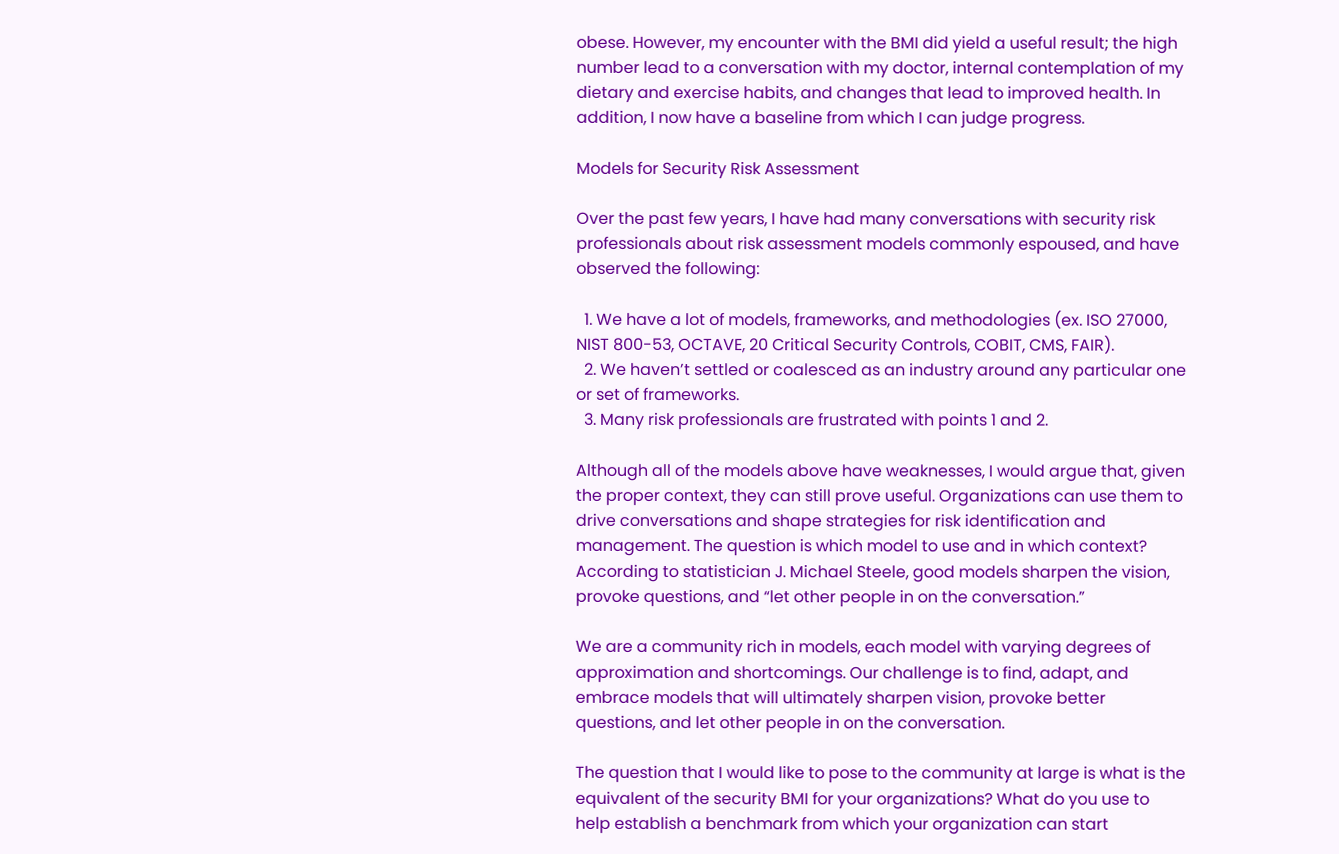obese. However, my encounter with the BMI did yield a useful result; the high number lead to a conversation with my doctor, internal contemplation of my dietary and exercise habits, and changes that lead to improved health. In addition, I now have a baseline from which I can judge progress.

Models for Security Risk Assessment

Over the past few years, I have had many conversations with security risk professionals about risk assessment models commonly espoused, and have observed the following:

  1. We have a lot of models, frameworks, and methodologies (ex. ISO 27000, NIST 800-53, OCTAVE, 20 Critical Security Controls, COBIT, CMS, FAIR).
  2. We haven’t settled or coalesced as an industry around any particular one or set of frameworks.
  3. Many risk professionals are frustrated with points 1 and 2.

Although all of the models above have weaknesses, I would argue that, given the proper context, they can still prove useful. Organizations can use them to drive conversations and shape strategies for risk identification and management. The question is which model to use and in which context? According to statistician J. Michael Steele, good models sharpen the vision, provoke questions, and “let other people in on the conversation.”

We are a community rich in models, each model with varying degrees of approximation and shortcomings. Our challenge is to find, adapt, and embrace models that will ultimately sharpen vision, provoke better questions, and let other people in on the conversation.

The question that I would like to pose to the community at large is what is the equivalent of the security BMI for your organizations? What do you use to help establish a benchmark from which your organization can start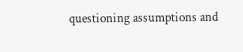questioning assumptions and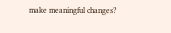make meaningful changes?